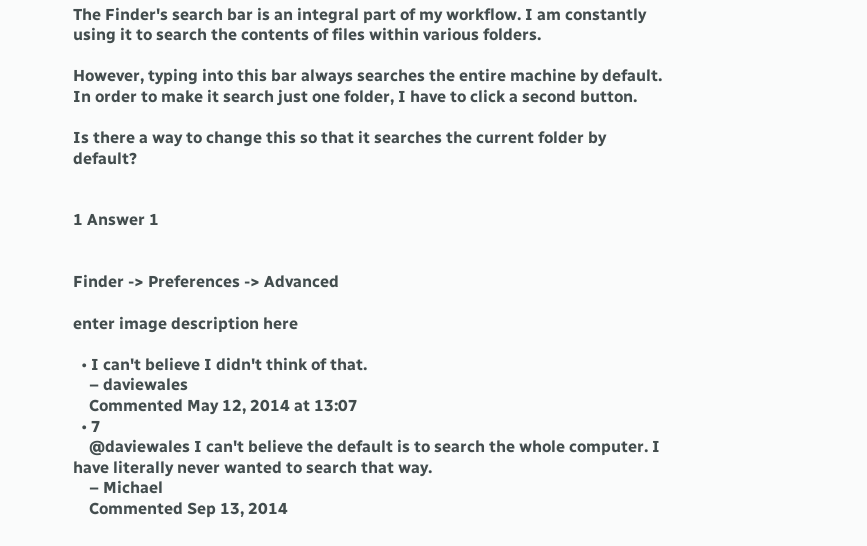The Finder's search bar is an integral part of my workflow. I am constantly using it to search the contents of files within various folders.

However, typing into this bar always searches the entire machine by default. In order to make it search just one folder, I have to click a second button.

Is there a way to change this so that it searches the current folder by default?


1 Answer 1


Finder -> Preferences -> Advanced

enter image description here

  • I can't believe I didn't think of that.
    – daviewales
    Commented May 12, 2014 at 13:07
  • 7
    @daviewales I can't believe the default is to search the whole computer. I have literally never wanted to search that way.
    – Michael
    Commented Sep 13, 2014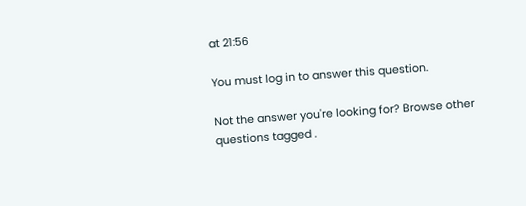at 21:56

You must log in to answer this question.

Not the answer you're looking for? Browse other questions tagged .